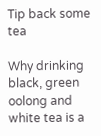Tip back some tea

Why drinking black, green oolong and white tea is a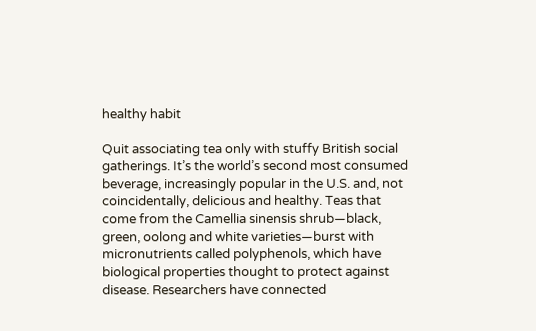healthy habit

Quit associating tea only with stuffy British social gatherings. It’s the world’s second most consumed beverage, increasingly popular in the U.S. and, not coincidentally, delicious and healthy. Teas that come from the Camellia sinensis shrub—black, green, oolong and white varieties—burst with micronutrients called polyphenols, which have biological properties thought to protect against disease. Researchers have connected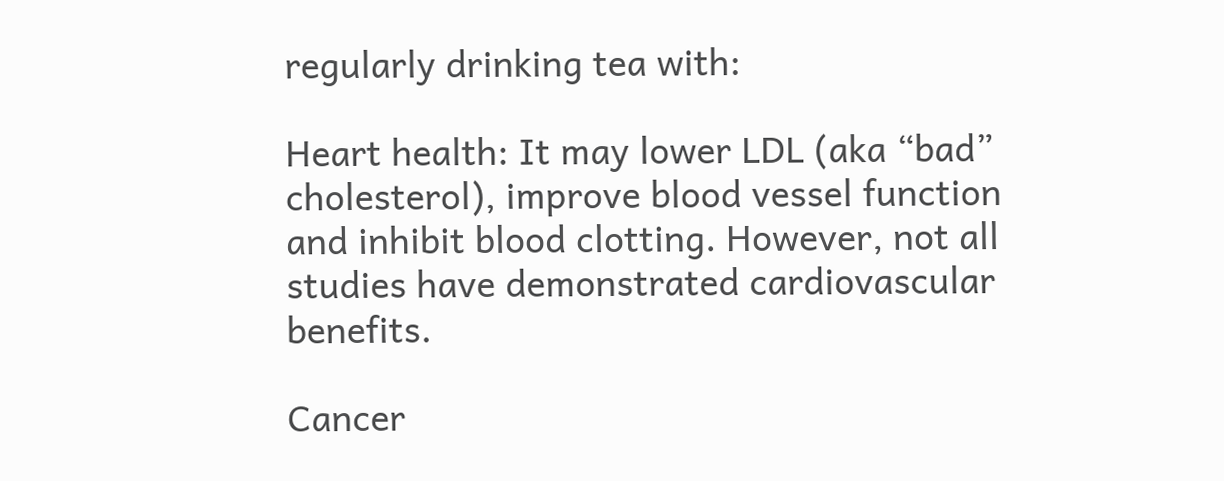regularly drinking tea with:

Heart health: It may lower LDL (aka “bad” cholesterol), improve blood vessel function and inhibit blood clotting. However, not all studies have demonstrated cardiovascular benefits.

Cancer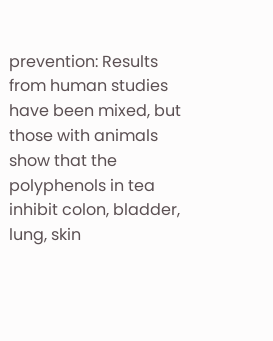prevention: Results from human studies have been mixed, but those with animals show that the polyphenols in tea inhibit colon, bladder, lung, skin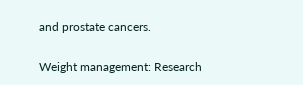and prostate cancers.

Weight management: Research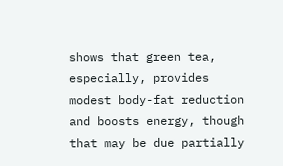shows that green tea, especially, provides modest body-fat reduction and boosts energy, though that may be due partially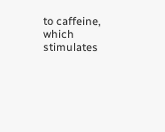to caffeine, which stimulates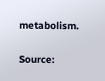metabolism.

Source: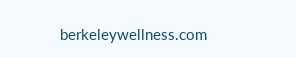berkeleywellness.com